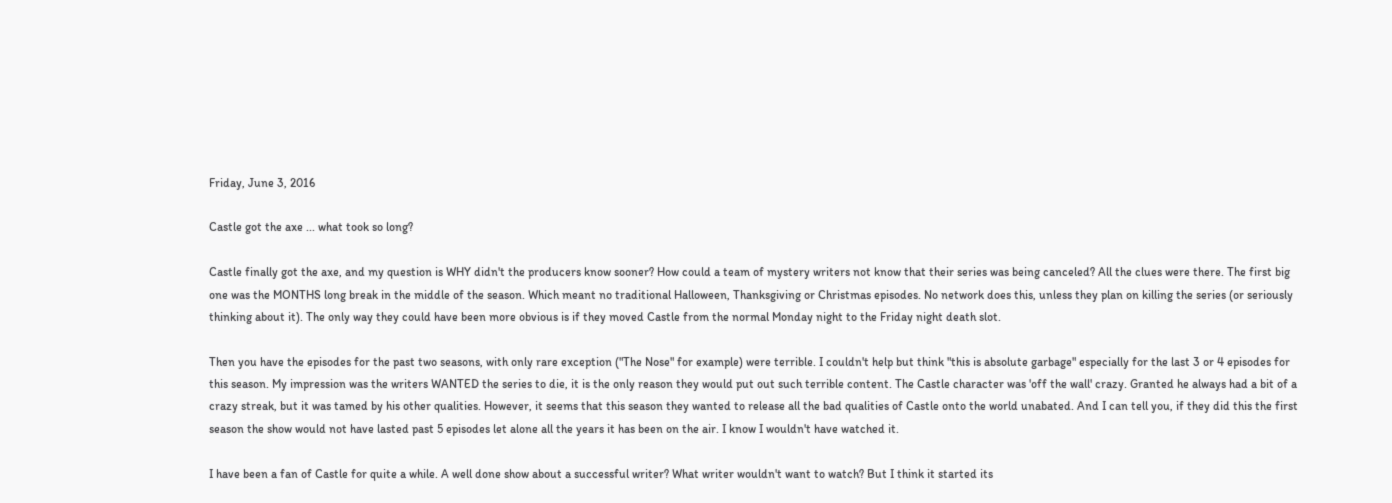Friday, June 3, 2016

Castle got the axe ... what took so long?

Castle finally got the axe, and my question is WHY didn't the producers know sooner? How could a team of mystery writers not know that their series was being canceled? All the clues were there. The first big one was the MONTHS long break in the middle of the season. Which meant no traditional Halloween, Thanksgiving or Christmas episodes. No network does this, unless they plan on killing the series (or seriously thinking about it). The only way they could have been more obvious is if they moved Castle from the normal Monday night to the Friday night death slot.

Then you have the episodes for the past two seasons, with only rare exception ("The Nose" for example) were terrible. I couldn't help but think "this is absolute garbage" especially for the last 3 or 4 episodes for this season. My impression was the writers WANTED the series to die, it is the only reason they would put out such terrible content. The Castle character was 'off the wall' crazy. Granted he always had a bit of a crazy streak, but it was tamed by his other qualities. However, it seems that this season they wanted to release all the bad qualities of Castle onto the world unabated. And I can tell you, if they did this the first season the show would not have lasted past 5 episodes let alone all the years it has been on the air. I know I wouldn't have watched it.

I have been a fan of Castle for quite a while. A well done show about a successful writer? What writer wouldn't want to watch? But I think it started its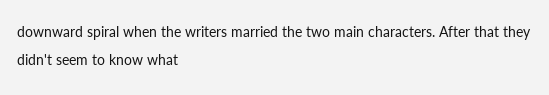downward spiral when the writers married the two main characters. After that they didn't seem to know what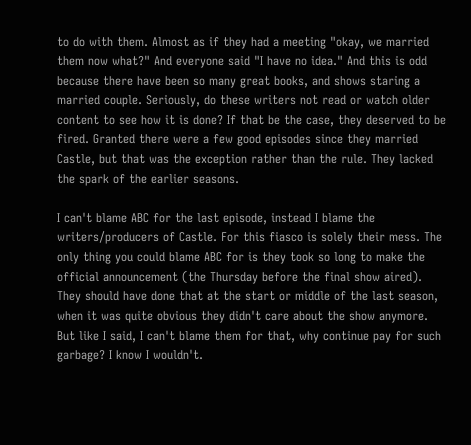to do with them. Almost as if they had a meeting "okay, we married them now what?" And everyone said "I have no idea." And this is odd because there have been so many great books, and shows staring a married couple. Seriously, do these writers not read or watch older content to see how it is done? If that be the case, they deserved to be fired. Granted there were a few good episodes since they married Castle, but that was the exception rather than the rule. They lacked the spark of the earlier seasons.

I can't blame ABC for the last episode, instead I blame the writers/producers of Castle. For this fiasco is solely their mess. The only thing you could blame ABC for is they took so long to make the official announcement (the Thursday before the final show aired). They should have done that at the start or middle of the last season, when it was quite obvious they didn't care about the show anymore. But like I said, I can't blame them for that, why continue pay for such garbage? I know I wouldn't.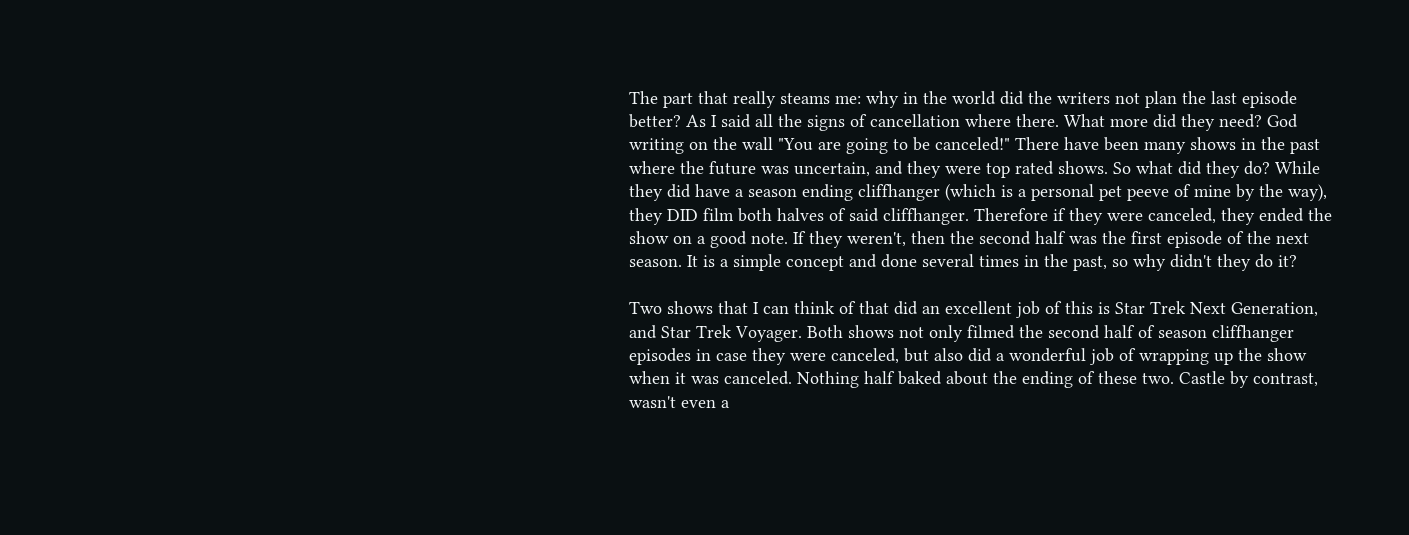The part that really steams me: why in the world did the writers not plan the last episode better? As I said all the signs of cancellation where there. What more did they need? God writing on the wall "You are going to be canceled!" There have been many shows in the past where the future was uncertain, and they were top rated shows. So what did they do? While they did have a season ending cliffhanger (which is a personal pet peeve of mine by the way), they DID film both halves of said cliffhanger. Therefore if they were canceled, they ended the show on a good note. If they weren't, then the second half was the first episode of the next season. It is a simple concept and done several times in the past, so why didn't they do it?

Two shows that I can think of that did an excellent job of this is Star Trek Next Generation, and Star Trek Voyager. Both shows not only filmed the second half of season cliffhanger episodes in case they were canceled, but also did a wonderful job of wrapping up the show when it was canceled. Nothing half baked about the ending of these two. Castle by contrast, wasn't even a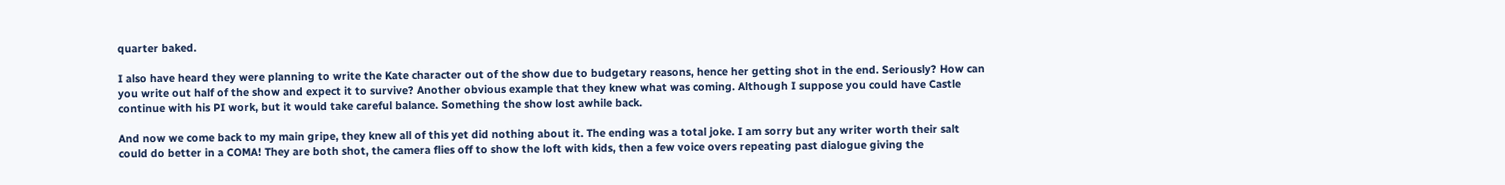quarter baked.

I also have heard they were planning to write the Kate character out of the show due to budgetary reasons, hence her getting shot in the end. Seriously? How can you write out half of the show and expect it to survive? Another obvious example that they knew what was coming. Although I suppose you could have Castle continue with his PI work, but it would take careful balance. Something the show lost awhile back.

And now we come back to my main gripe, they knew all of this yet did nothing about it. The ending was a total joke. I am sorry but any writer worth their salt could do better in a COMA! They are both shot, the camera flies off to show the loft with kids, then a few voice overs repeating past dialogue giving the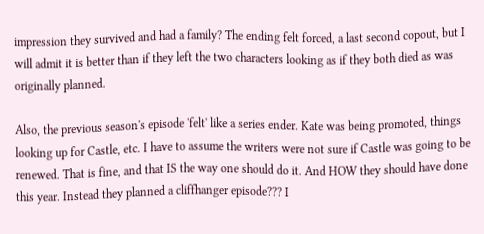impression they survived and had a family? The ending felt forced, a last second copout, but I will admit it is better than if they left the two characters looking as if they both died as was originally planned.

Also, the previous season's episode 'felt' like a series ender. Kate was being promoted, things looking up for Castle, etc. I have to assume the writers were not sure if Castle was going to be renewed. That is fine, and that IS the way one should do it. And HOW they should have done this year. Instead they planned a cliffhanger episode??? I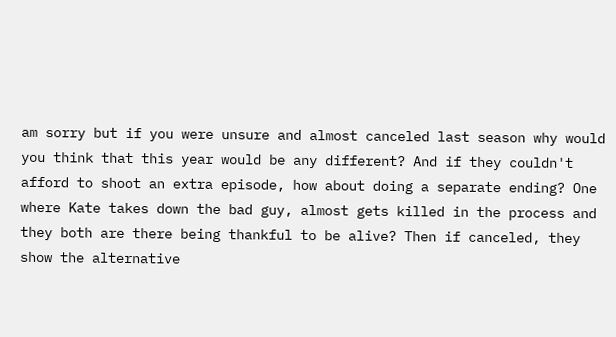am sorry but if you were unsure and almost canceled last season why would you think that this year would be any different? And if they couldn't afford to shoot an extra episode, how about doing a separate ending? One where Kate takes down the bad guy, almost gets killed in the process and they both are there being thankful to be alive? Then if canceled, they show the alternative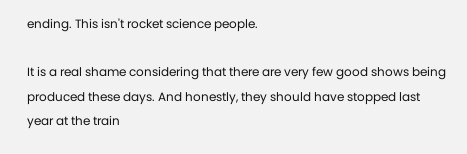ending. This isn't rocket science people.

It is a real shame considering that there are very few good shows being produced these days. And honestly, they should have stopped last year at the train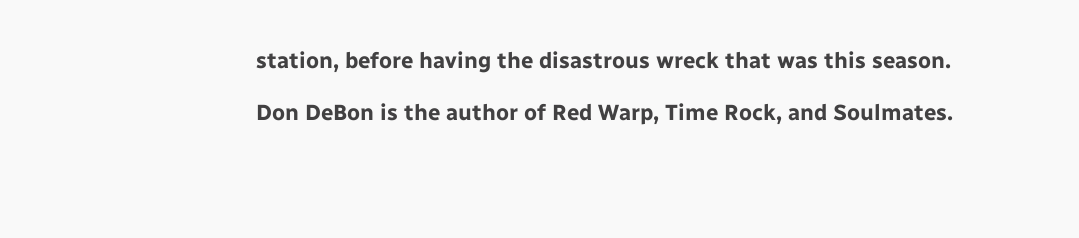station, before having the disastrous wreck that was this season.

Don DeBon is the author of Red Warp, Time Rock, and Soulmates.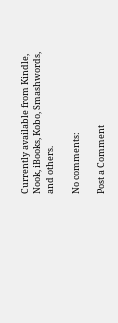Currently available from Kindle, Nook, iBooks, Kobo, Smashwords, and others.

No comments:

Post a Comment